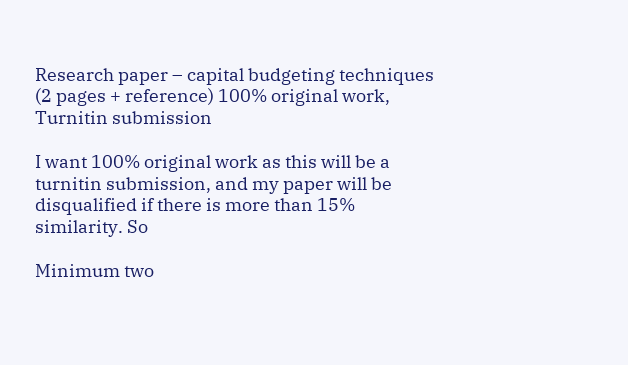Research paper – capital budgeting techniques (2 pages + reference) 100% original work, Turnitin submission

I want 100% original work as this will be a turnitin submission, and my paper will be disqualified if there is more than 15% similarity. So

Minimum two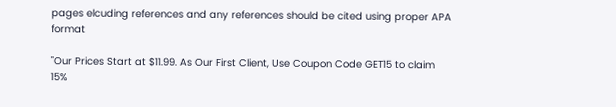pages elcuding references and any references should be cited using proper APA format

"Our Prices Start at $11.99. As Our First Client, Use Coupon Code GET15 to claim 15%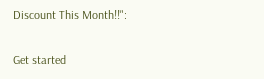Discount This Month!!":

Get started